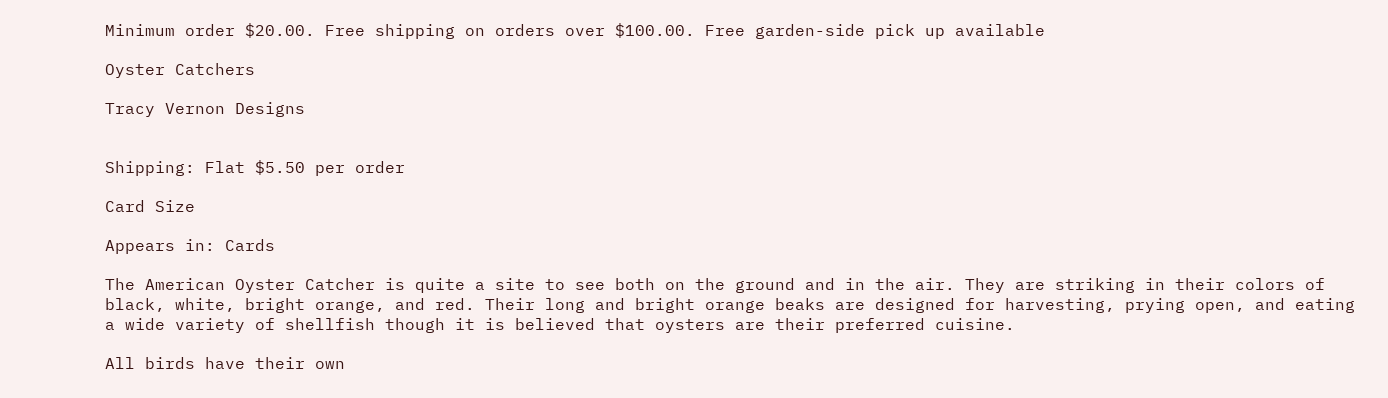Minimum order $20.00. Free shipping on orders over $100.00. Free garden-side pick up available

Oyster Catchers

Tracy Vernon Designs


Shipping: Flat $5.50 per order

Card Size

Appears in: Cards

The American Oyster Catcher is quite a site to see both on the ground and in the air. They are striking in their colors of black, white, bright orange, and red. Their long and bright orange beaks are designed for harvesting, prying open, and eating a wide variety of shellfish though it is believed that oysters are their preferred cuisine.

All birds have their own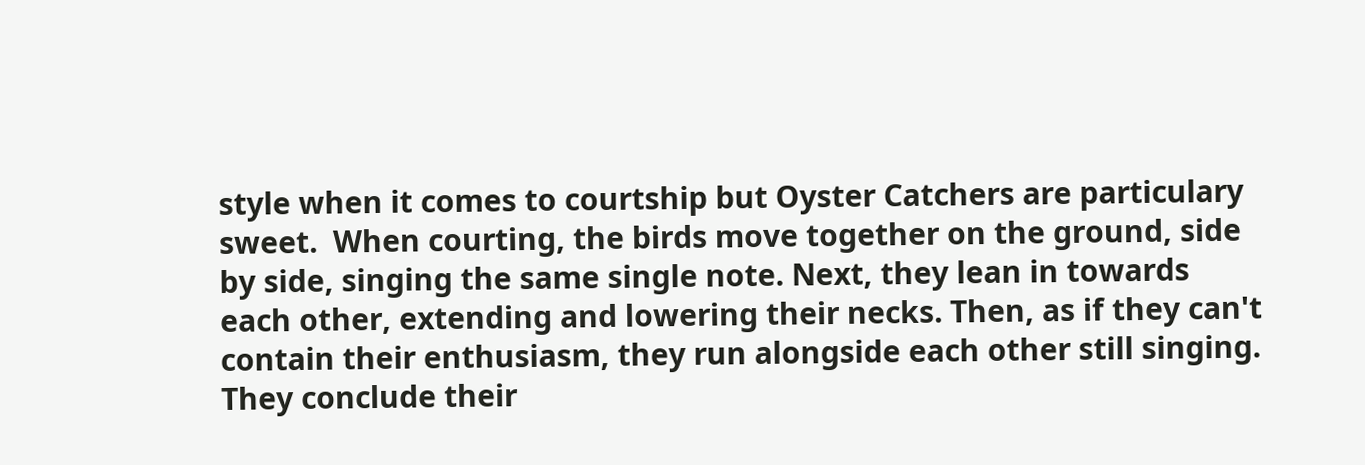style when it comes to courtship but Oyster Catchers are particulary sweet.  When courting, the birds move together on the ground, side by side, singing the same single note. Next, they lean in towards each other, extending and lowering their necks. Then, as if they can't contain their enthusiasm, they run alongside each other still singing. They conclude their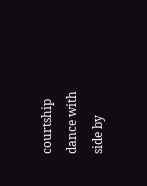courtship dance with side by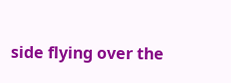side flying over the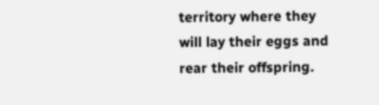territory where they will lay their eggs and rear their offspring.